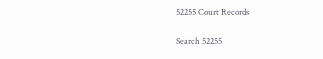52255 Court Records

Search 52255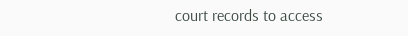court records to access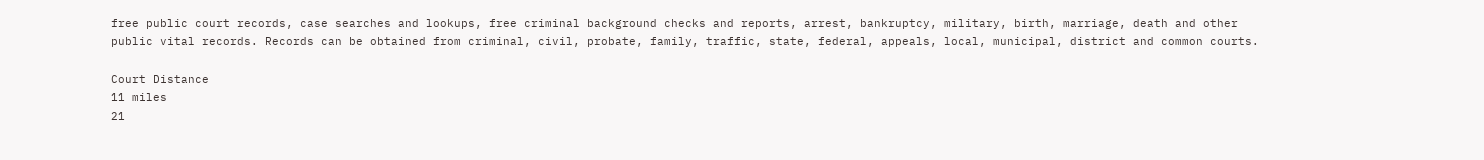free public court records, case searches and lookups, free criminal background checks and reports, arrest, bankruptcy, military, birth, marriage, death and other public vital records. Records can be obtained from criminal, civil, probate, family, traffic, state, federal, appeals, local, municipal, district and common courts.

Court Distance
11 miles
21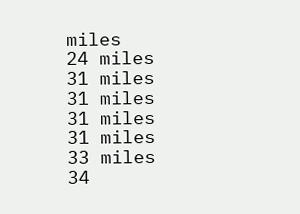miles
24 miles
31 miles
31 miles
31 miles
31 miles
33 miles
34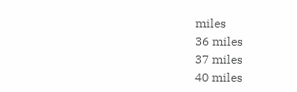miles
36 miles
37 miles
40 miles